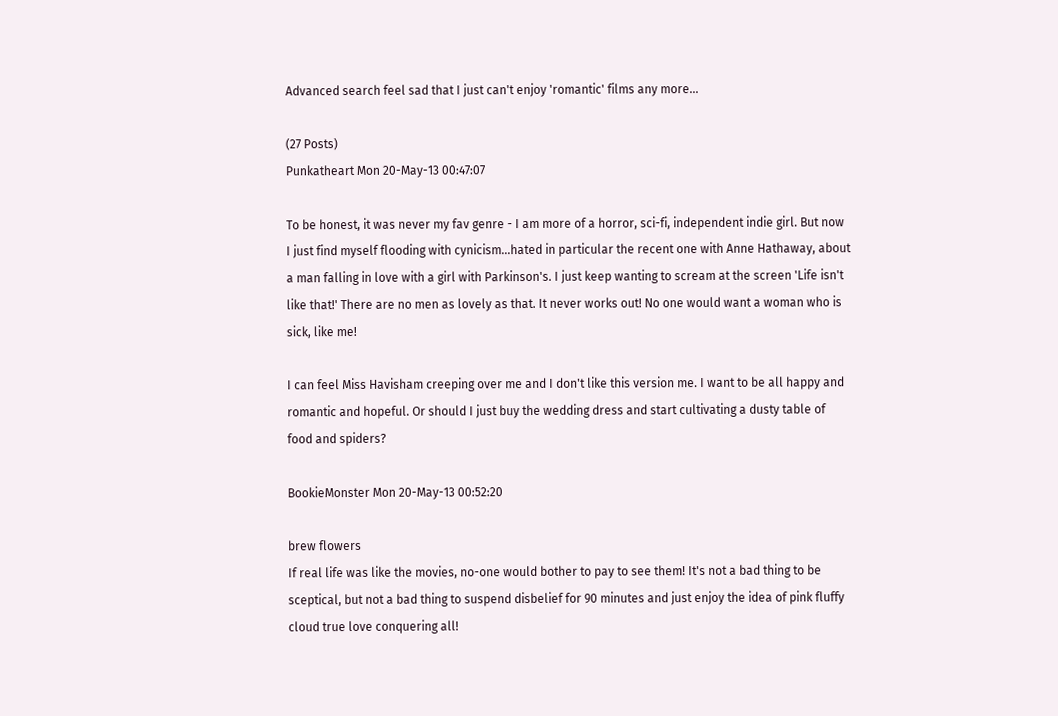Advanced search feel sad that I just can't enjoy 'romantic' films any more...

(27 Posts)
Punkatheart Mon 20-May-13 00:47:07

To be honest, it was never my fav genre - I am more of a horror, sci-fi, independent indie girl. But now I just find myself flooding with cynicism...hated in particular the recent one with Anne Hathaway, about a man falling in love with a girl with Parkinson's. I just keep wanting to scream at the screen 'Life isn't like that!' There are no men as lovely as that. It never works out! No one would want a woman who is sick, like me!

I can feel Miss Havisham creeping over me and I don't like this version me. I want to be all happy and romantic and hopeful. Or should I just buy the wedding dress and start cultivating a dusty table of food and spiders?

BookieMonster Mon 20-May-13 00:52:20

brew flowers
If real life was like the movies, no-one would bother to pay to see them! It's not a bad thing to be sceptical, but not a bad thing to suspend disbelief for 90 minutes and just enjoy the idea of pink fluffy cloud true love conquering all!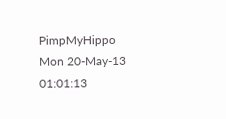PimpMyHippo Mon 20-May-13 01:01:13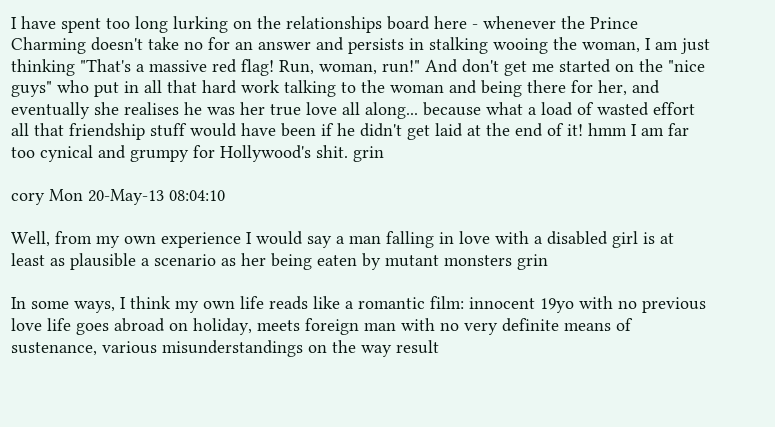I have spent too long lurking on the relationships board here - whenever the Prince Charming doesn't take no for an answer and persists in stalking wooing the woman, I am just thinking "That's a massive red flag! Run, woman, run!" And don't get me started on the "nice guys" who put in all that hard work talking to the woman and being there for her, and eventually she realises he was her true love all along... because what a load of wasted effort all that friendship stuff would have been if he didn't get laid at the end of it! hmm I am far too cynical and grumpy for Hollywood's shit. grin

cory Mon 20-May-13 08:04:10

Well, from my own experience I would say a man falling in love with a disabled girl is at least as plausible a scenario as her being eaten by mutant monsters grin

In some ways, I think my own life reads like a romantic film: innocent 19yo with no previous love life goes abroad on holiday, meets foreign man with no very definite means of sustenance, various misunderstandings on the way result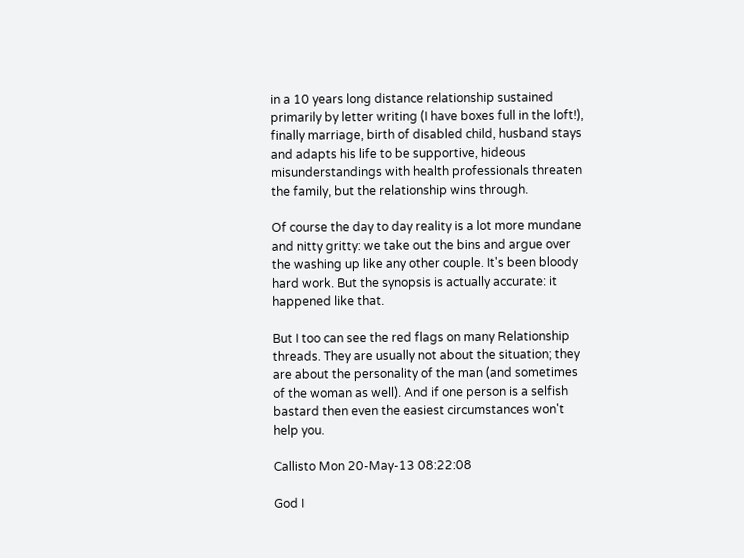in a 10 years long distance relationship sustained primarily by letter writing (I have boxes full in the loft!), finally marriage, birth of disabled child, husband stays and adapts his life to be supportive, hideous misunderstandings with health professionals threaten the family, but the relationship wins through.

Of course the day to day reality is a lot more mundane and nitty gritty: we take out the bins and argue over the washing up like any other couple. It's been bloody hard work. But the synopsis is actually accurate: it happened like that.

But I too can see the red flags on many Relationship threads. They are usually not about the situation; they are about the personality of the man (and sometimes of the woman as well). And if one person is a selfish bastard then even the easiest circumstances won't help you.

Callisto Mon 20-May-13 08:22:08

God I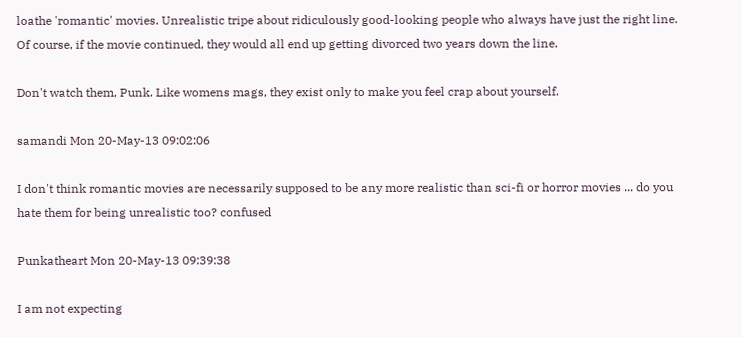loathe 'romantic' movies. Unrealistic tripe about ridiculously good-looking people who always have just the right line. Of course, if the movie continued, they would all end up getting divorced two years down the line.

Don't watch them, Punk. Like womens mags, they exist only to make you feel crap about yourself.

samandi Mon 20-May-13 09:02:06

I don't think romantic movies are necessarily supposed to be any more realistic than sci-fi or horror movies ... do you hate them for being unrealistic too? confused

Punkatheart Mon 20-May-13 09:39:38

I am not expecting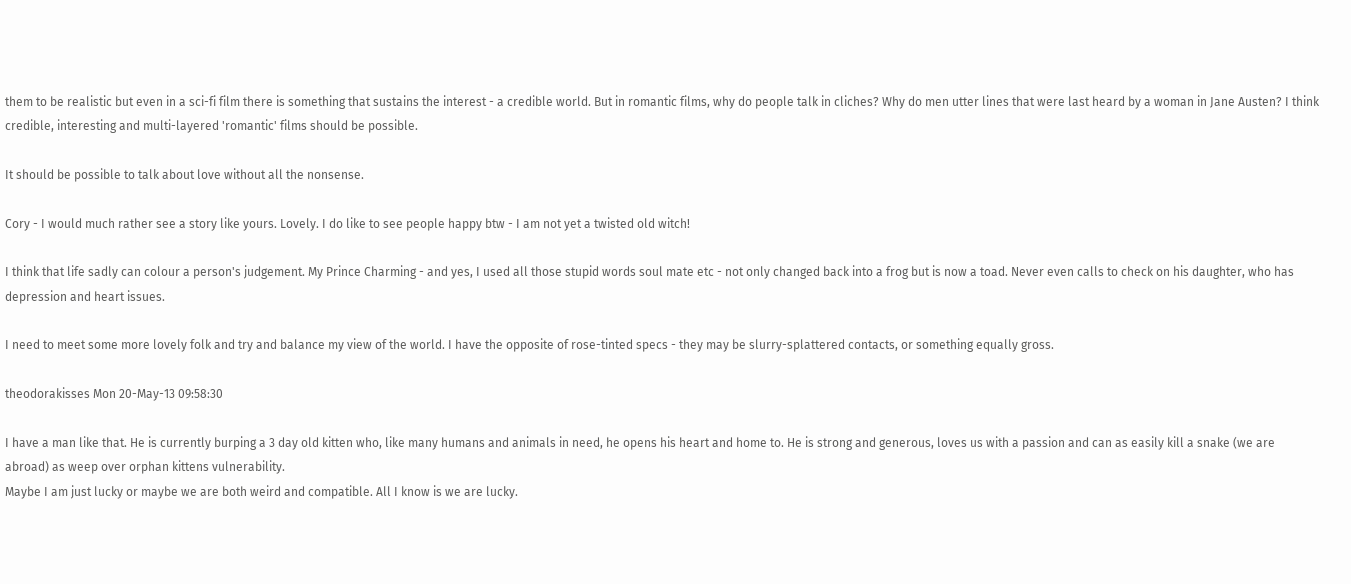them to be realistic but even in a sci-fi film there is something that sustains the interest - a credible world. But in romantic films, why do people talk in cliches? Why do men utter lines that were last heard by a woman in Jane Austen? I think credible, interesting and multi-layered 'romantic' films should be possible.

It should be possible to talk about love without all the nonsense.

Cory - I would much rather see a story like yours. Lovely. I do like to see people happy btw - I am not yet a twisted old witch!

I think that life sadly can colour a person's judgement. My Prince Charming - and yes, I used all those stupid words soul mate etc - not only changed back into a frog but is now a toad. Never even calls to check on his daughter, who has depression and heart issues.

I need to meet some more lovely folk and try and balance my view of the world. I have the opposite of rose-tinted specs - they may be slurry-splattered contacts, or something equally gross.

theodorakisses Mon 20-May-13 09:58:30

I have a man like that. He is currently burping a 3 day old kitten who, like many humans and animals in need, he opens his heart and home to. He is strong and generous, loves us with a passion and can as easily kill a snake (we are abroad) as weep over orphan kittens vulnerability.
Maybe I am just lucky or maybe we are both weird and compatible. All I know is we are lucky.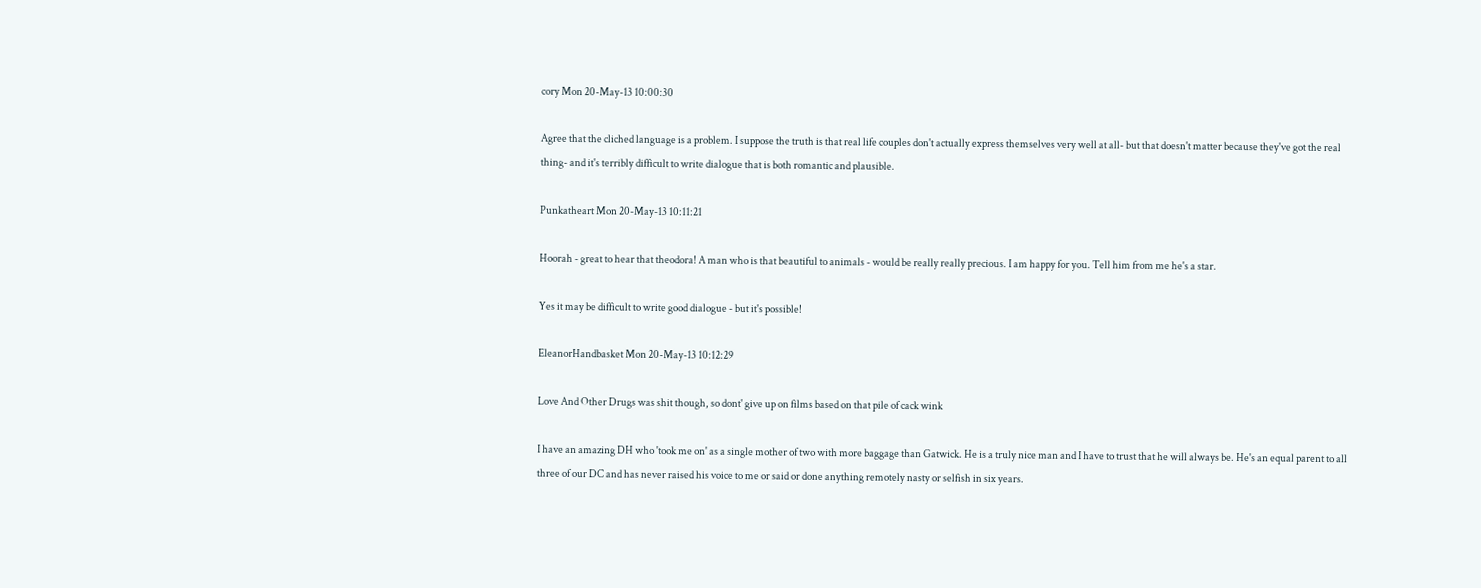cory Mon 20-May-13 10:00:30

Agree that the cliched language is a problem. I suppose the truth is that real life couples don't actually express themselves very well at all- but that doesn't matter because they've got the real thing- and it's terribly difficult to write dialogue that is both romantic and plausible.

Punkatheart Mon 20-May-13 10:11:21

Hoorah - great to hear that theodora! A man who is that beautiful to animals - would be really really precious. I am happy for you. Tell him from me he's a star.

Yes it may be difficult to write good dialogue - but it's possible!

EleanorHandbasket Mon 20-May-13 10:12:29

Love And Other Drugs was shit though, so dont' give up on films based on that pile of cack wink

I have an amazing DH who 'took me on' as a single mother of two with more baggage than Gatwick. He is a truly nice man and I have to trust that he will always be. He's an equal parent to all three of our DC and has never raised his voice to me or said or done anything remotely nasty or selfish in six years.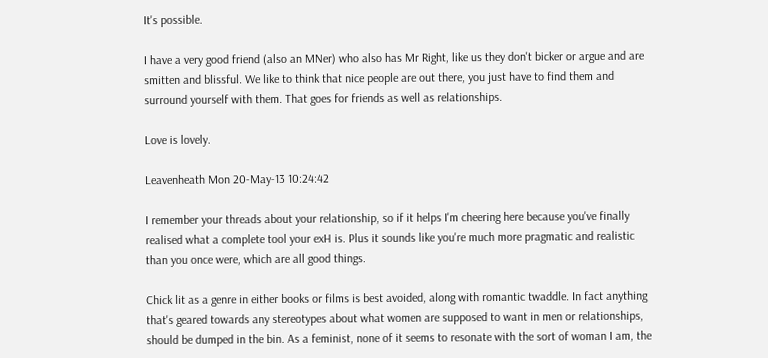It's possible.

I have a very good friend (also an MNer) who also has Mr Right, like us they don't bicker or argue and are smitten and blissful. We like to think that nice people are out there, you just have to find them and surround yourself with them. That goes for friends as well as relationships.

Love is lovely.

Leavenheath Mon 20-May-13 10:24:42

I remember your threads about your relationship, so if it helps I'm cheering here because you've finally realised what a complete tool your exH is. Plus it sounds like you're much more pragmatic and realistic than you once were, which are all good things.

Chick lit as a genre in either books or films is best avoided, along with romantic twaddle. In fact anything that's geared towards any stereotypes about what women are supposed to want in men or relationships, should be dumped in the bin. As a feminist, none of it seems to resonate with the sort of woman I am, the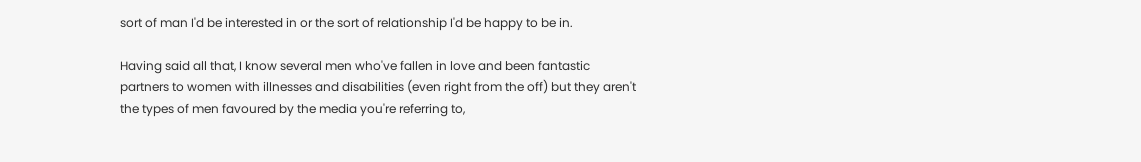sort of man I'd be interested in or the sort of relationship I'd be happy to be in.

Having said all that, I know several men who've fallen in love and been fantastic partners to women with illnesses and disabilities (even right from the off) but they aren't the types of men favoured by the media you're referring to,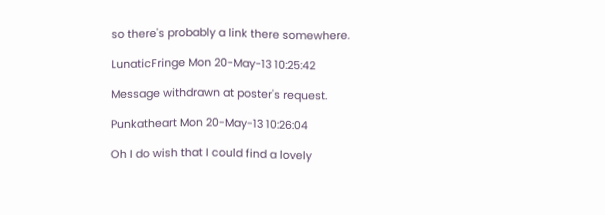so there's probably a link there somewhere.

LunaticFringe Mon 20-May-13 10:25:42

Message withdrawn at poster's request.

Punkatheart Mon 20-May-13 10:26:04

Oh I do wish that I could find a lovely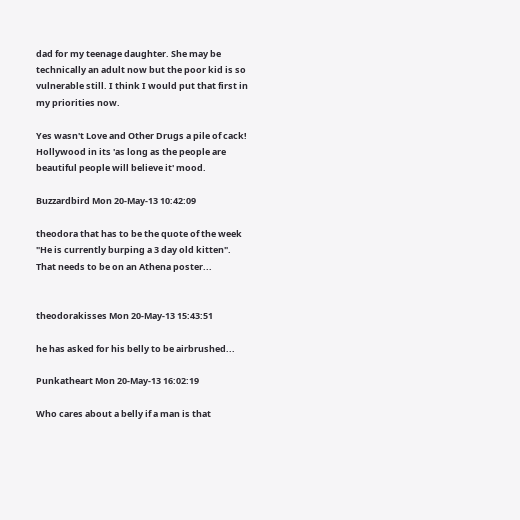dad for my teenage daughter. She may be technically an adult now but the poor kid is so vulnerable still. I think I would put that first in my priorities now.

Yes wasn't Love and Other Drugs a pile of cack! Hollywood in its 'as long as the people are beautiful people will believe it' mood.

Buzzardbird Mon 20-May-13 10:42:09

theodora that has to be the quote of the week "He is currently burping a 3 day old kitten".
That needs to be on an Athena poster...


theodorakisses Mon 20-May-13 15:43:51

he has asked for his belly to be airbrushed...

Punkatheart Mon 20-May-13 16:02:19

Who cares about a belly if a man is that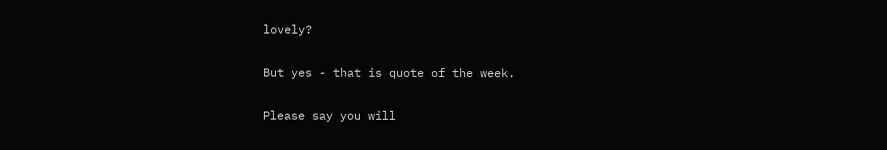lovely?

But yes - that is quote of the week.

Please say you will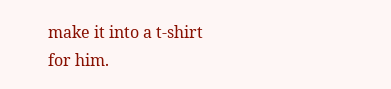make it into a t-shirt for him.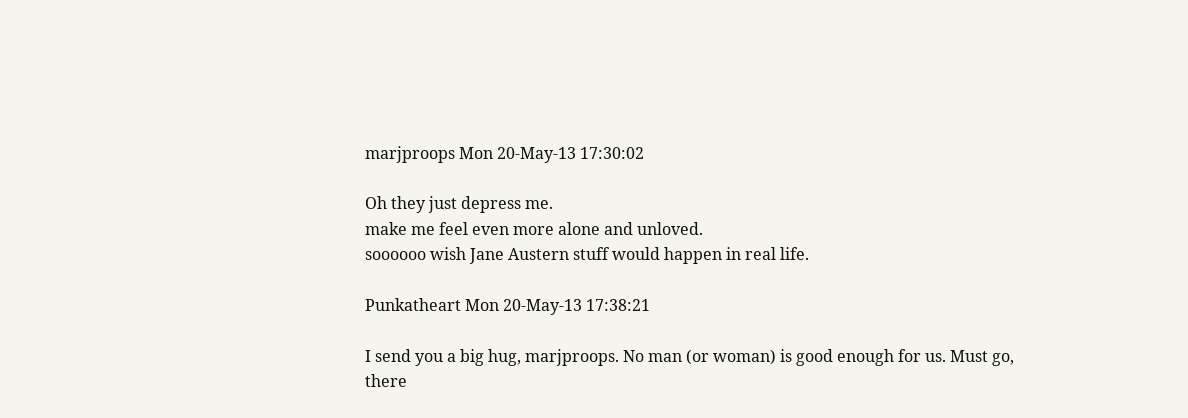marjproops Mon 20-May-13 17:30:02

Oh they just depress me.
make me feel even more alone and unloved.
soooooo wish Jane Austern stuff would happen in real life.

Punkatheart Mon 20-May-13 17:38:21

I send you a big hug, marjproops. No man (or woman) is good enough for us. Must go, there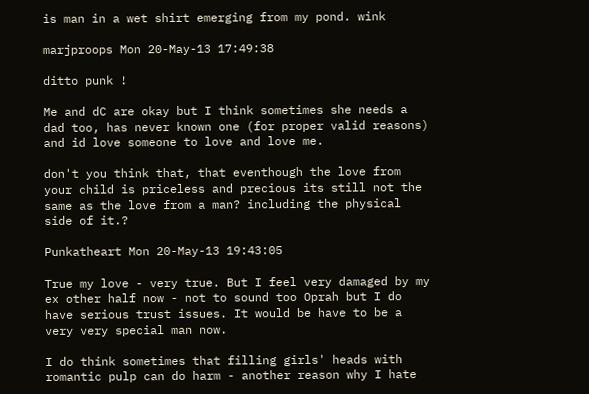is man in a wet shirt emerging from my pond. wink

marjproops Mon 20-May-13 17:49:38

ditto punk !

Me and dC are okay but I think sometimes she needs a dad too, has never known one (for proper valid reasons) and id love someone to love and love me.

don't you think that, that eventhough the love from your child is priceless and precious its still not the same as the love from a man? including the physical side of it.?

Punkatheart Mon 20-May-13 19:43:05

True my love - very true. But I feel very damaged by my ex other half now - not to sound too Oprah but I do have serious trust issues. It would be have to be a very very special man now.

I do think sometimes that filling girls' heads with romantic pulp can do harm - another reason why I hate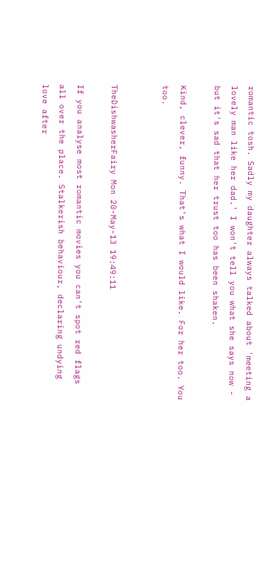romantic tosh. Sadly my daughter always talked about 'meeting a lovely man like her dad.' I won't tell you what she says now - but it's sad that her trust too has been shaken.

Kind, clever, funny. That's what I would like. For her too. You too.


TheDishwasherFairy Mon 20-May-13 19:49:11

If you analyse most romantic movies you can't spot red flags all over the place. Stalkerish behaviour, declaring undying love after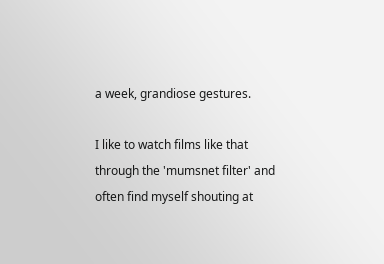a week, grandiose gestures.

I like to watch films like that through the 'mumsnet filter' and often find myself shouting at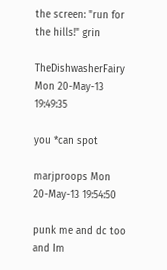the screen: "run for the hills!" grin

TheDishwasherFairy Mon 20-May-13 19:49:35

you *can spot

marjproops Mon 20-May-13 19:54:50

punk me and dc too and Im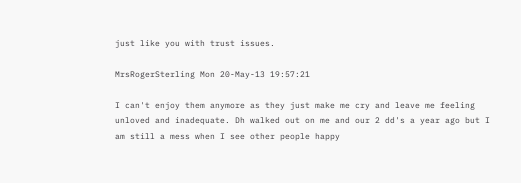just like you with trust issues.

MrsRogerSterling Mon 20-May-13 19:57:21

I can't enjoy them anymore as they just make me cry and leave me feeling unloved and inadequate. Dh walked out on me and our 2 dd's a year ago but I am still a mess when I see other people happy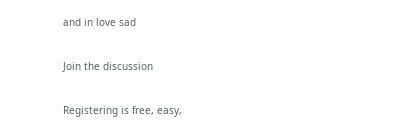and in love sad

Join the discussion

Registering is free, easy,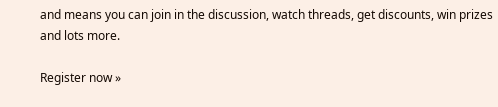and means you can join in the discussion, watch threads, get discounts, win prizes and lots more.

Register now »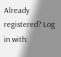Already registered? Log in with: